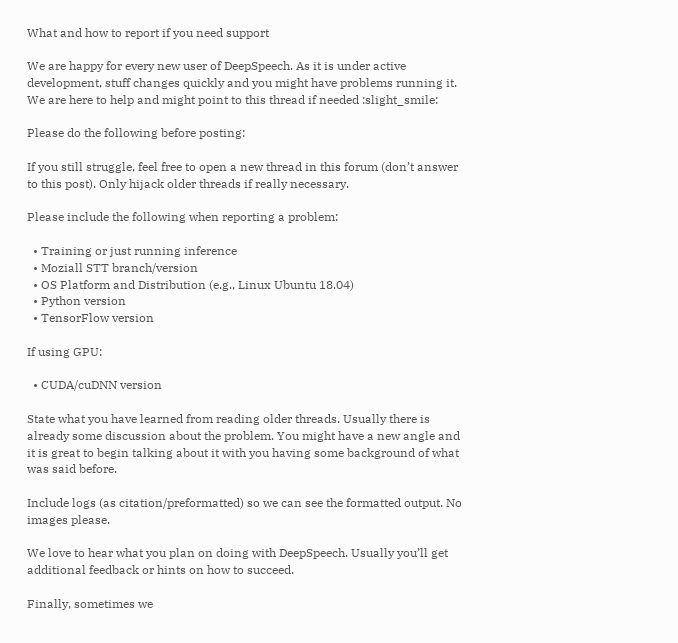What and how to report if you need support

We are happy for every new user of DeepSpeech. As it is under active development, stuff changes quickly and you might have problems running it. We are here to help and might point to this thread if needed :slight_smile:

Please do the following before posting:

If you still struggle, feel free to open a new thread in this forum (don’t answer to this post). Only hijack older threads if really necessary.

Please include the following when reporting a problem:

  • Training or just running inference
  • Moziall STT branch/version
  • OS Platform and Distribution (e.g., Linux Ubuntu 18.04)
  • Python version
  • TensorFlow version

If using GPU:

  • CUDA/cuDNN version

State what you have learned from reading older threads. Usually there is already some discussion about the problem. You might have a new angle and it is great to begin talking about it with you having some background of what was said before.

Include logs (as citation/preformatted) so we can see the formatted output. No images please.

We love to hear what you plan on doing with DeepSpeech. Usually you’ll get additional feedback or hints on how to succeed.

Finally, sometimes we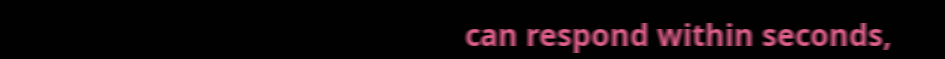can respond within seconds,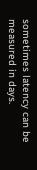sometimes latency can be measured in days.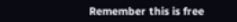Remember this is free